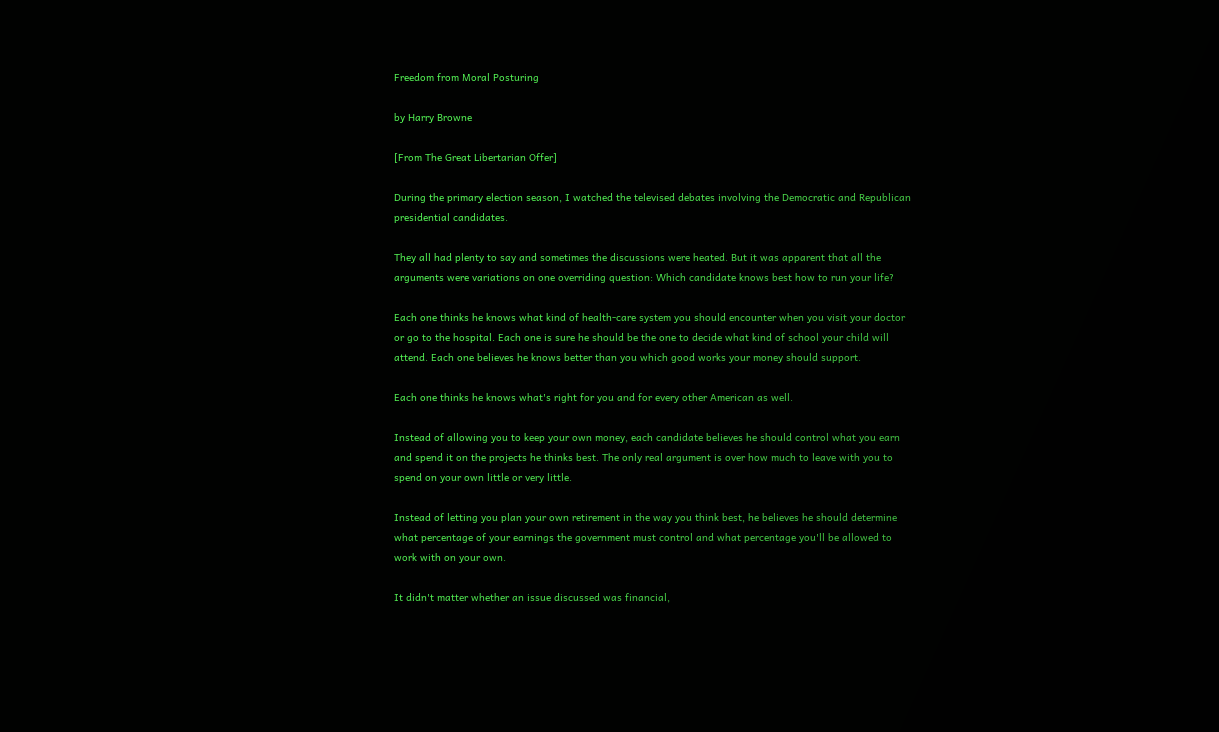Freedom from Moral Posturing

by Harry Browne

[From The Great Libertarian Offer]

During the primary election season, I watched the televised debates involving the Democratic and Republican presidential candidates.

They all had plenty to say and sometimes the discussions were heated. But it was apparent that all the arguments were variations on one overriding question: Which candidate knows best how to run your life?

Each one thinks he knows what kind of health-care system you should encounter when you visit your doctor or go to the hospital. Each one is sure he should be the one to decide what kind of school your child will attend. Each one believes he knows better than you which good works your money should support.

Each one thinks he knows what's right for you and for every other American as well.

Instead of allowing you to keep your own money, each candidate believes he should control what you earn and spend it on the projects he thinks best. The only real argument is over how much to leave with you to spend on your own little or very little.

Instead of letting you plan your own retirement in the way you think best, he believes he should determine what percentage of your earnings the government must control and what percentage you'll be allowed to work with on your own.

It didn't matter whether an issue discussed was financial,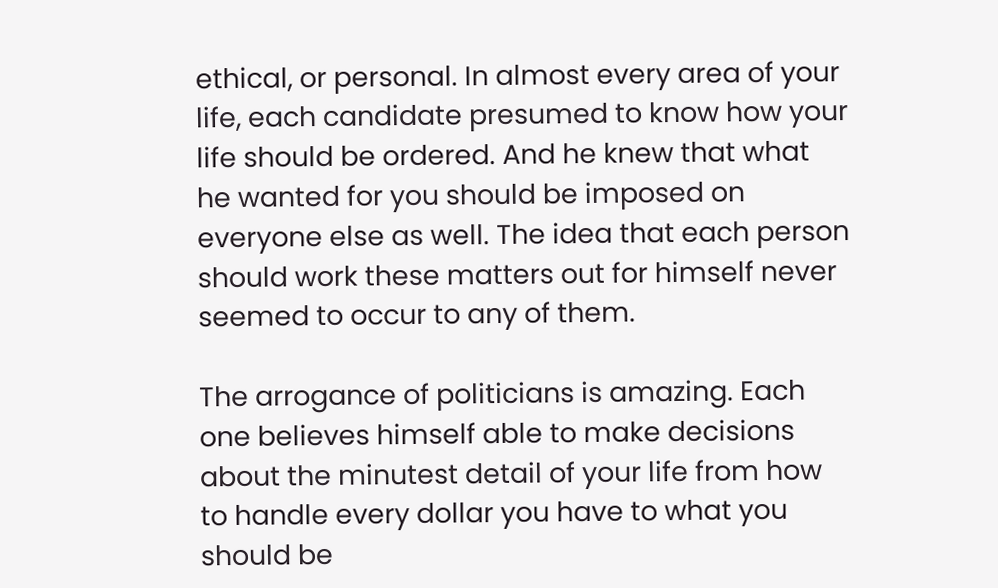ethical, or personal. In almost every area of your life, each candidate presumed to know how your life should be ordered. And he knew that what he wanted for you should be imposed on everyone else as well. The idea that each person should work these matters out for himself never seemed to occur to any of them.

The arrogance of politicians is amazing. Each one believes himself able to make decisions about the minutest detail of your life from how to handle every dollar you have to what you should be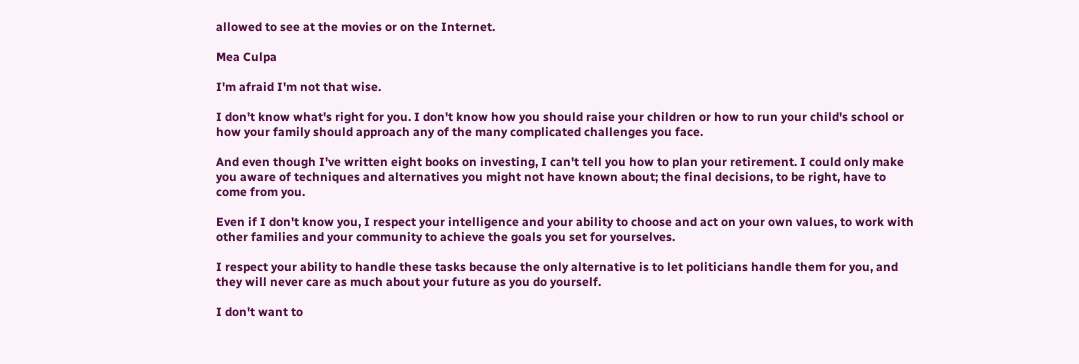allowed to see at the movies or on the Internet.

Mea Culpa

I'm afraid I'm not that wise.

I don't know what's right for you. I don't know how you should raise your children or how to run your child's school or how your family should approach any of the many complicated challenges you face.

And even though I've written eight books on investing, I can't tell you how to plan your retirement. I could only make you aware of techniques and alternatives you might not have known about; the final decisions, to be right, have to come from you.

Even if I don't know you, I respect your intelligence and your ability to choose and act on your own values, to work with other families and your community to achieve the goals you set for yourselves.

I respect your ability to handle these tasks because the only alternative is to let politicians handle them for you, and they will never care as much about your future as you do yourself.

I don't want to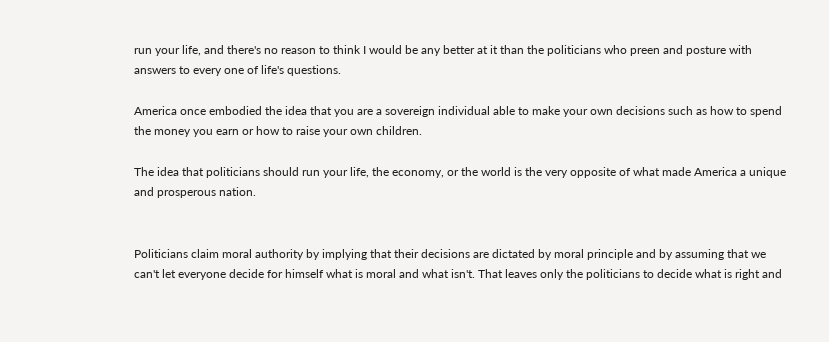run your life, and there's no reason to think I would be any better at it than the politicians who preen and posture with answers to every one of life's questions.

America once embodied the idea that you are a sovereign individual able to make your own decisions such as how to spend the money you earn or how to raise your own children.

The idea that politicians should run your life, the economy, or the world is the very opposite of what made America a unique and prosperous nation.


Politicians claim moral authority by implying that their decisions are dictated by moral principle and by assuming that we can't let everyone decide for himself what is moral and what isn't. That leaves only the politicians to decide what is right and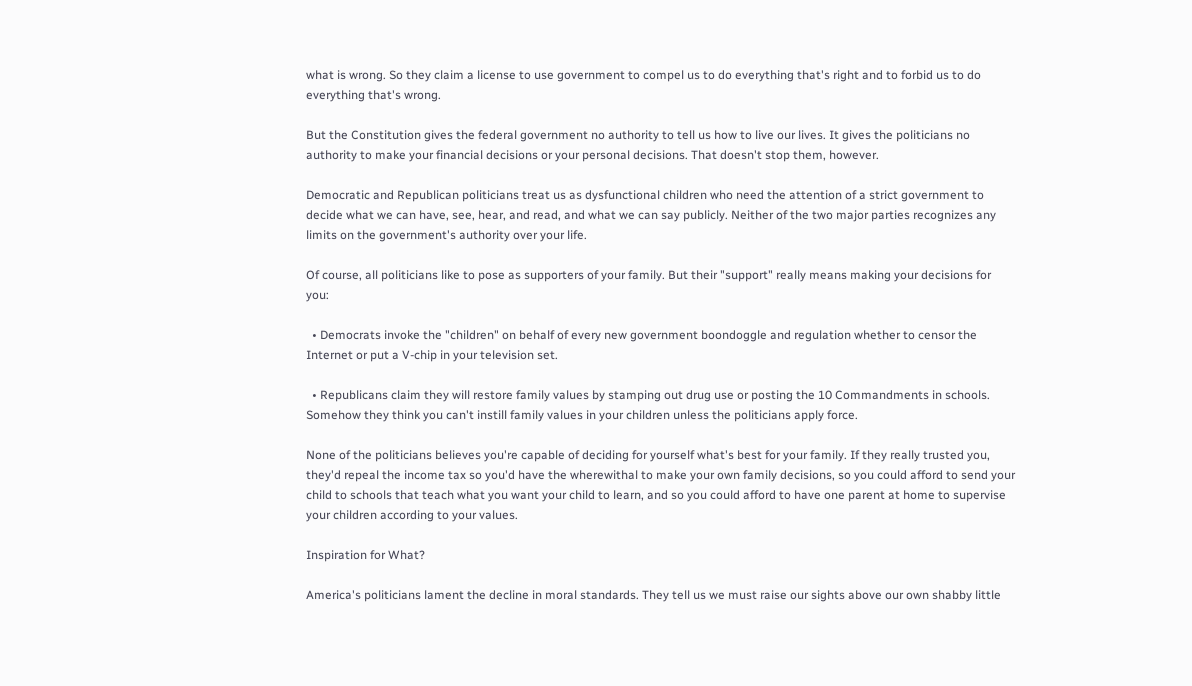what is wrong. So they claim a license to use government to compel us to do everything that's right and to forbid us to do everything that's wrong.

But the Constitution gives the federal government no authority to tell us how to live our lives. It gives the politicians no authority to make your financial decisions or your personal decisions. That doesn't stop them, however.

Democratic and Republican politicians treat us as dysfunctional children who need the attention of a strict government to decide what we can have, see, hear, and read, and what we can say publicly. Neither of the two major parties recognizes any limits on the government's authority over your life.

Of course, all politicians like to pose as supporters of your family. But their "support" really means making your decisions for you:

  • Democrats invoke the "children" on behalf of every new government boondoggle and regulation whether to censor the Internet or put a V-chip in your television set.

  • Republicans claim they will restore family values by stamping out drug use or posting the 10 Commandments in schools. Somehow they think you can't instill family values in your children unless the politicians apply force.

None of the politicians believes you're capable of deciding for yourself what's best for your family. If they really trusted you, they'd repeal the income tax so you'd have the wherewithal to make your own family decisions, so you could afford to send your child to schools that teach what you want your child to learn, and so you could afford to have one parent at home to supervise your children according to your values.

Inspiration for What?

America's politicians lament the decline in moral standards. They tell us we must raise our sights above our own shabby little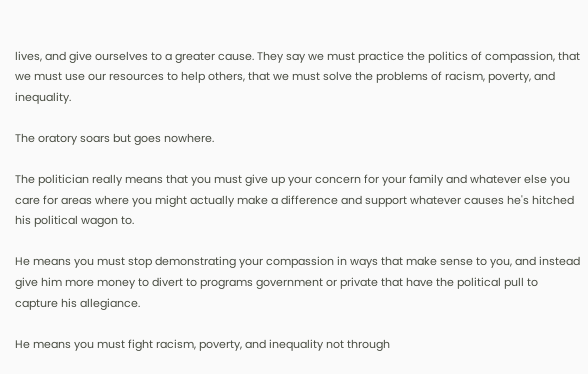lives, and give ourselves to a greater cause. They say we must practice the politics of compassion, that we must use our resources to help others, that we must solve the problems of racism, poverty, and inequality.

The oratory soars but goes nowhere.

The politician really means that you must give up your concern for your family and whatever else you care for areas where you might actually make a difference and support whatever causes he's hitched his political wagon to.

He means you must stop demonstrating your compassion in ways that make sense to you, and instead give him more money to divert to programs government or private that have the political pull to capture his allegiance.

He means you must fight racism, poverty, and inequality not through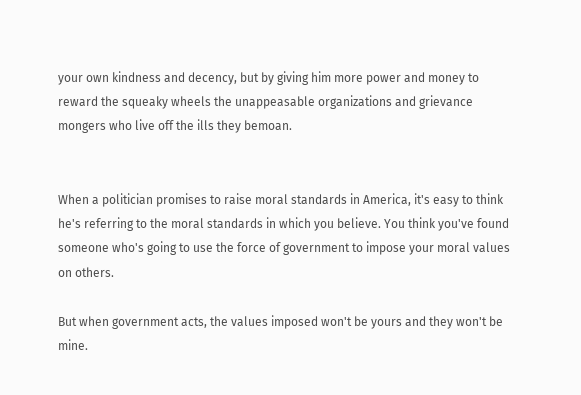your own kindness and decency, but by giving him more power and money to reward the squeaky wheels the unappeasable organizations and grievance mongers who live off the ills they bemoan.


When a politician promises to raise moral standards in America, it's easy to think he's referring to the moral standards in which you believe. You think you've found someone who's going to use the force of government to impose your moral values on others.

But when government acts, the values imposed won't be yours and they won't be mine.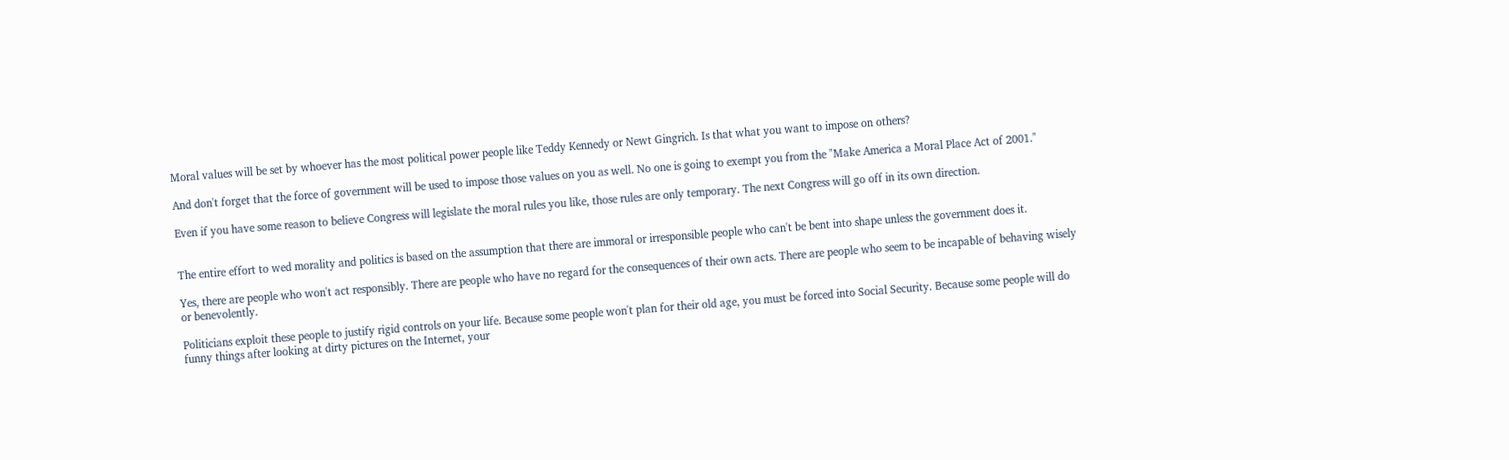Moral values will be set by whoever has the most political power people like Teddy Kennedy or Newt Gingrich. Is that what you want to impose on others?

And don't forget that the force of government will be used to impose those values on you as well. No one is going to exempt you from the "Make America a Moral Place Act of 2001."

Even if you have some reason to believe Congress will legislate the moral rules you like, those rules are only temporary. The next Congress will go off in its own direction.


The entire effort to wed morality and politics is based on the assumption that there are immoral or irresponsible people who can't be bent into shape unless the government does it.

Yes, there are people who won't act responsibly. There are people who have no regard for the consequences of their own acts. There are people who seem to be incapable of behaving wisely or benevolently.

Politicians exploit these people to justify rigid controls on your life. Because some people won't plan for their old age, you must be forced into Social Security. Because some people will do funny things after looking at dirty pictures on the Internet, your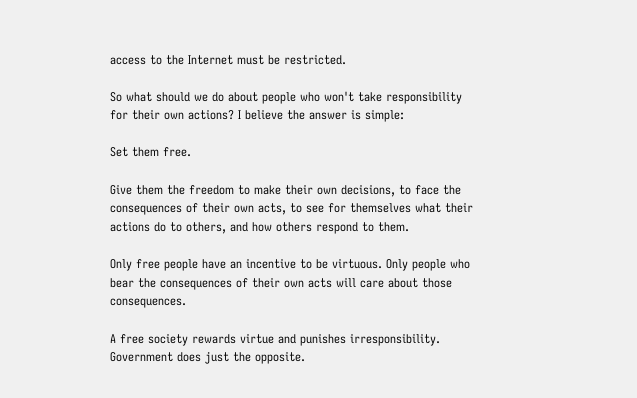access to the Internet must be restricted.

So what should we do about people who won't take responsibility for their own actions? I believe the answer is simple:

Set them free.

Give them the freedom to make their own decisions, to face the consequences of their own acts, to see for themselves what their actions do to others, and how others respond to them.

Only free people have an incentive to be virtuous. Only people who bear the consequences of their own acts will care about those consequences.

A free society rewards virtue and punishes irresponsibility. Government does just the opposite.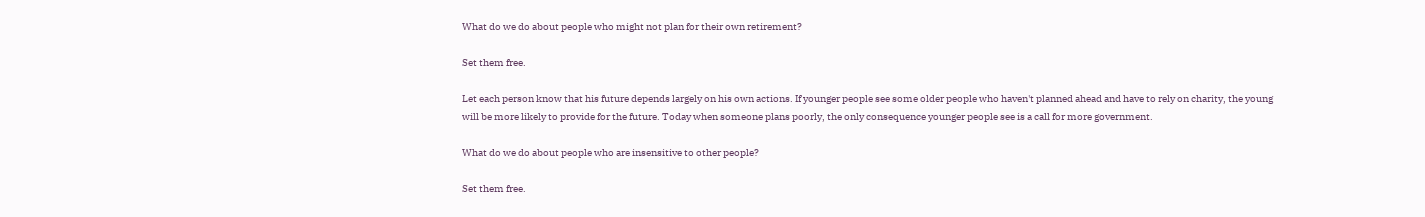What do we do about people who might not plan for their own retirement?

Set them free.

Let each person know that his future depends largely on his own actions. If younger people see some older people who haven't planned ahead and have to rely on charity, the young will be more likely to provide for the future. Today when someone plans poorly, the only consequence younger people see is a call for more government.

What do we do about people who are insensitive to other people?

Set them free.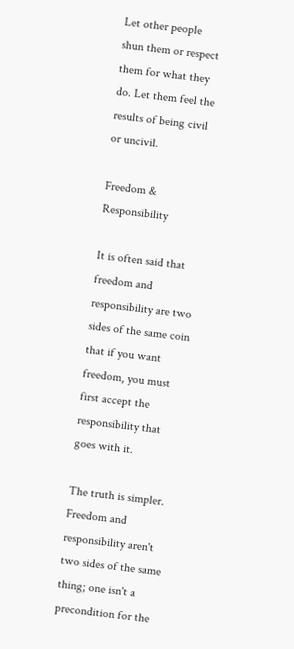Let other people shun them or respect them for what they do. Let them feel the results of being civil or uncivil.

Freedom & Responsibility

It is often said that freedom and responsibility are two sides of the same coin that if you want freedom, you must first accept the responsibility that goes with it.

The truth is simpler. Freedom and responsibility aren't two sides of the same thing; one isn't a precondition for the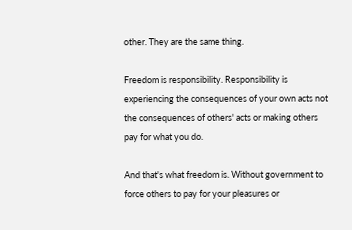other. They are the same thing.

Freedom is responsibility. Responsibility is experiencing the consequences of your own acts not the consequences of others' acts or making others pay for what you do.

And that's what freedom is. Without government to force others to pay for your pleasures or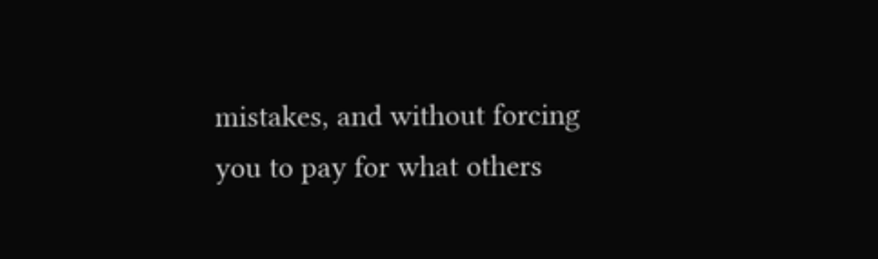mistakes, and without forcing you to pay for what others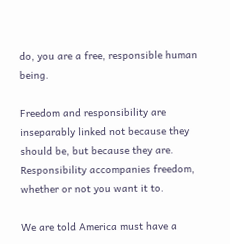do, you are a free, responsible human being.

Freedom and responsibility are inseparably linked not because they should be, but because they are. Responsibility accompanies freedom, whether or not you want it to.

We are told America must have a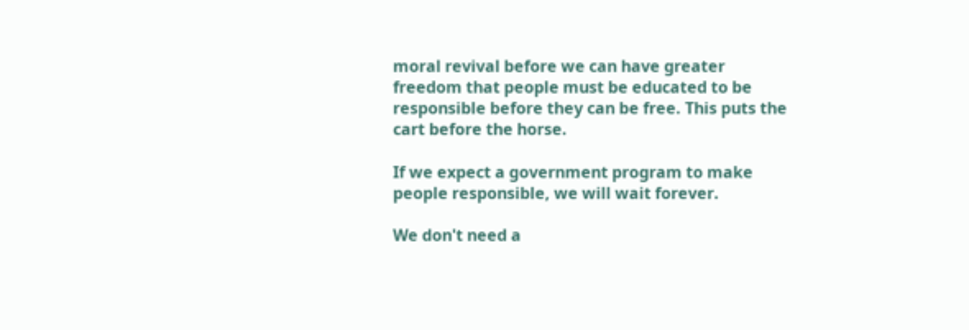moral revival before we can have greater freedom that people must be educated to be responsible before they can be free. This puts the cart before the horse.

If we expect a government program to make people responsible, we will wait forever.

We don't need a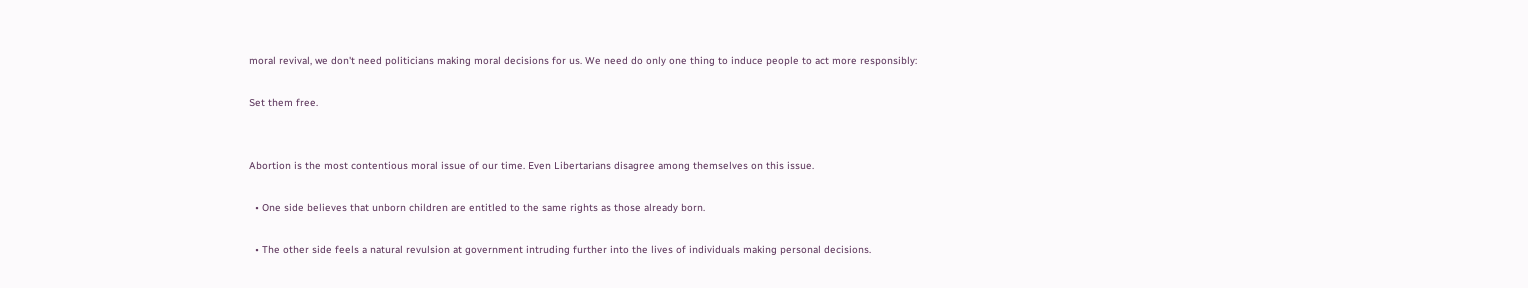moral revival, we don't need politicians making moral decisions for us. We need do only one thing to induce people to act more responsibly:

Set them free.


Abortion is the most contentious moral issue of our time. Even Libertarians disagree among themselves on this issue.

  • One side believes that unborn children are entitled to the same rights as those already born.

  • The other side feels a natural revulsion at government intruding further into the lives of individuals making personal decisions.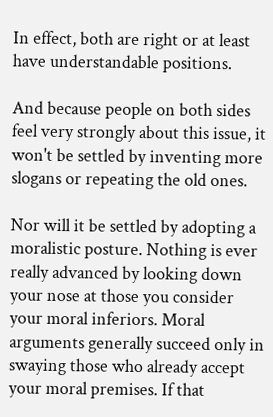In effect, both are right or at least have understandable positions.

And because people on both sides feel very strongly about this issue, it won't be settled by inventing more slogans or repeating the old ones.

Nor will it be settled by adopting a moralistic posture. Nothing is ever really advanced by looking down your nose at those you consider your moral inferiors. Moral arguments generally succeed only in swaying those who already accept your moral premises. If that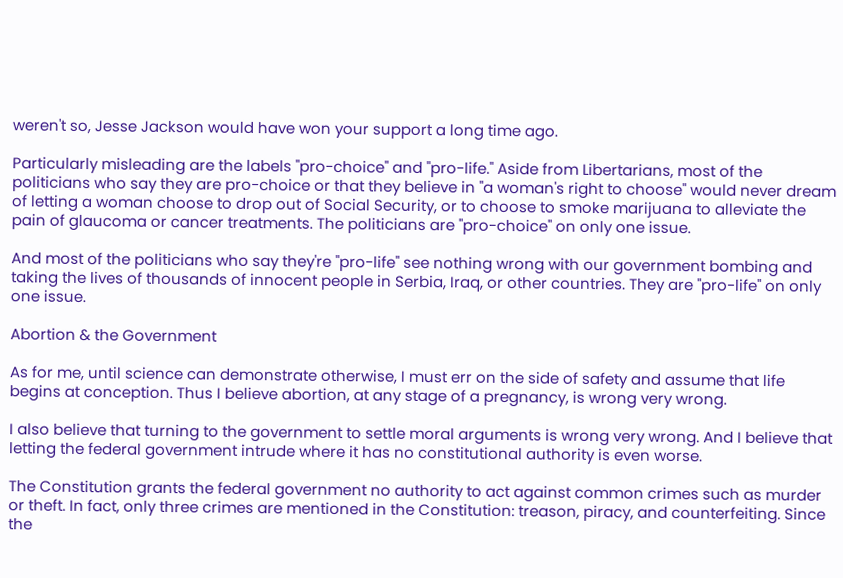weren't so, Jesse Jackson would have won your support a long time ago.

Particularly misleading are the labels "pro-choice" and "pro-life." Aside from Libertarians, most of the politicians who say they are pro-choice or that they believe in "a woman's right to choose" would never dream of letting a woman choose to drop out of Social Security, or to choose to smoke marijuana to alleviate the pain of glaucoma or cancer treatments. The politicians are "pro-choice" on only one issue.

And most of the politicians who say they're "pro-life" see nothing wrong with our government bombing and taking the lives of thousands of innocent people in Serbia, Iraq, or other countries. They are "pro-life" on only one issue.

Abortion & the Government

As for me, until science can demonstrate otherwise, I must err on the side of safety and assume that life begins at conception. Thus I believe abortion, at any stage of a pregnancy, is wrong very wrong.

I also believe that turning to the government to settle moral arguments is wrong very wrong. And I believe that letting the federal government intrude where it has no constitutional authority is even worse.

The Constitution grants the federal government no authority to act against common crimes such as murder or theft. In fact, only three crimes are mentioned in the Constitution: treason, piracy, and counterfeiting. Since the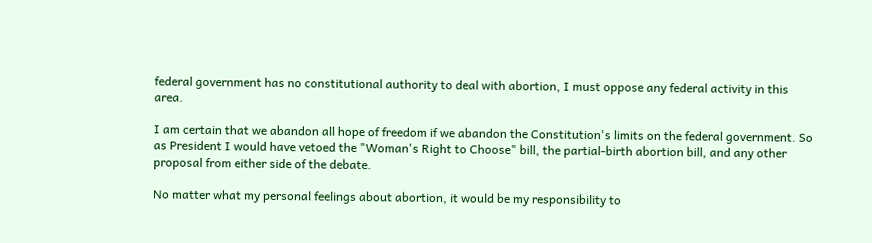federal government has no constitutional authority to deal with abortion, I must oppose any federal activity in this area.

I am certain that we abandon all hope of freedom if we abandon the Constitution's limits on the federal government. So as President I would have vetoed the "Woman's Right to Choose" bill, the partial-birth abortion bill, and any other proposal from either side of the debate.

No matter what my personal feelings about abortion, it would be my responsibility to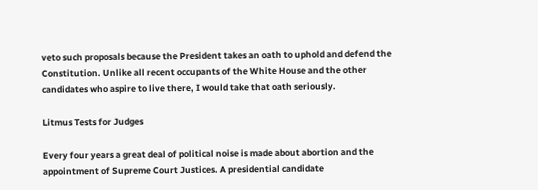veto such proposals because the President takes an oath to uphold and defend the Constitution. Unlike all recent occupants of the White House and the other candidates who aspire to live there, I would take that oath seriously.

Litmus Tests for Judges

Every four years a great deal of political noise is made about abortion and the appointment of Supreme Court Justices. A presidential candidate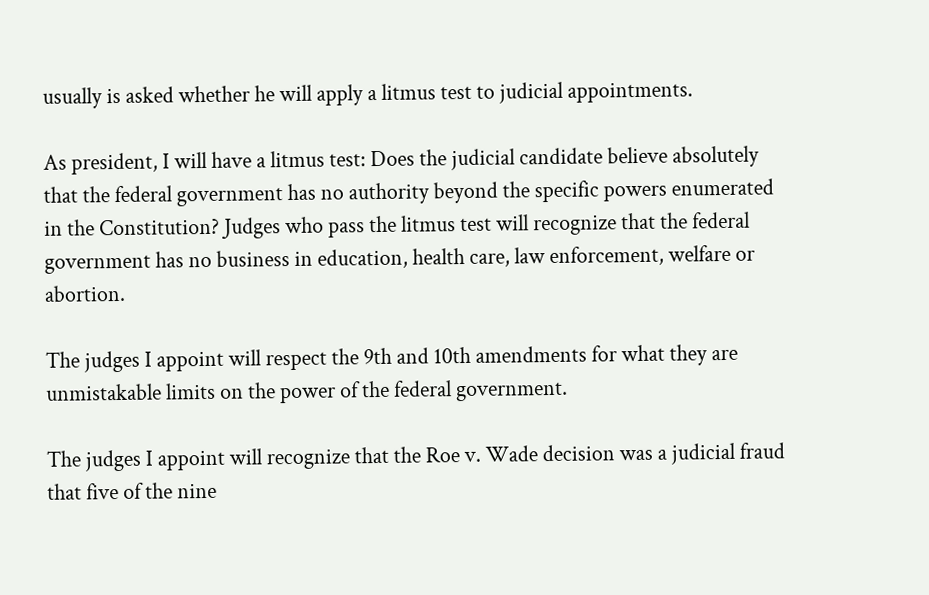usually is asked whether he will apply a litmus test to judicial appointments.

As president, I will have a litmus test: Does the judicial candidate believe absolutely that the federal government has no authority beyond the specific powers enumerated in the Constitution? Judges who pass the litmus test will recognize that the federal government has no business in education, health care, law enforcement, welfare or abortion.

The judges I appoint will respect the 9th and 10th amendments for what they are unmistakable limits on the power of the federal government.

The judges I appoint will recognize that the Roe v. Wade decision was a judicial fraud that five of the nine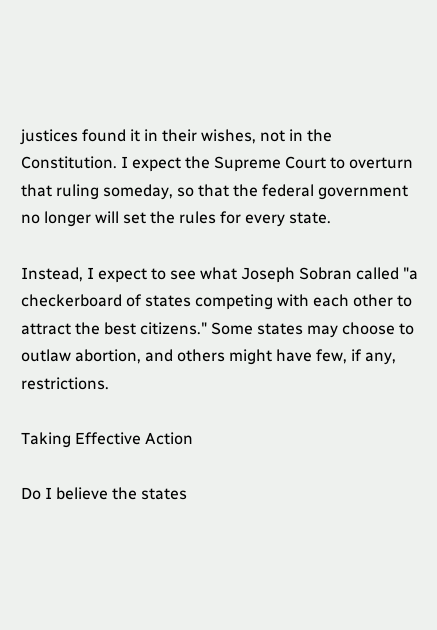justices found it in their wishes, not in the Constitution. I expect the Supreme Court to overturn that ruling someday, so that the federal government no longer will set the rules for every state.

Instead, I expect to see what Joseph Sobran called "a checkerboard of states competing with each other to attract the best citizens." Some states may choose to outlaw abortion, and others might have few, if any, restrictions.

Taking Effective Action

Do I believe the states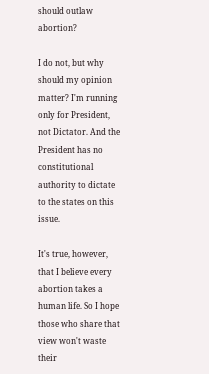should outlaw abortion?

I do not, but why should my opinion matter? I'm running only for President, not Dictator. And the President has no constitutional authority to dictate to the states on this issue.

It's true, however, that I believe every abortion takes a human life. So I hope those who share that view won't waste their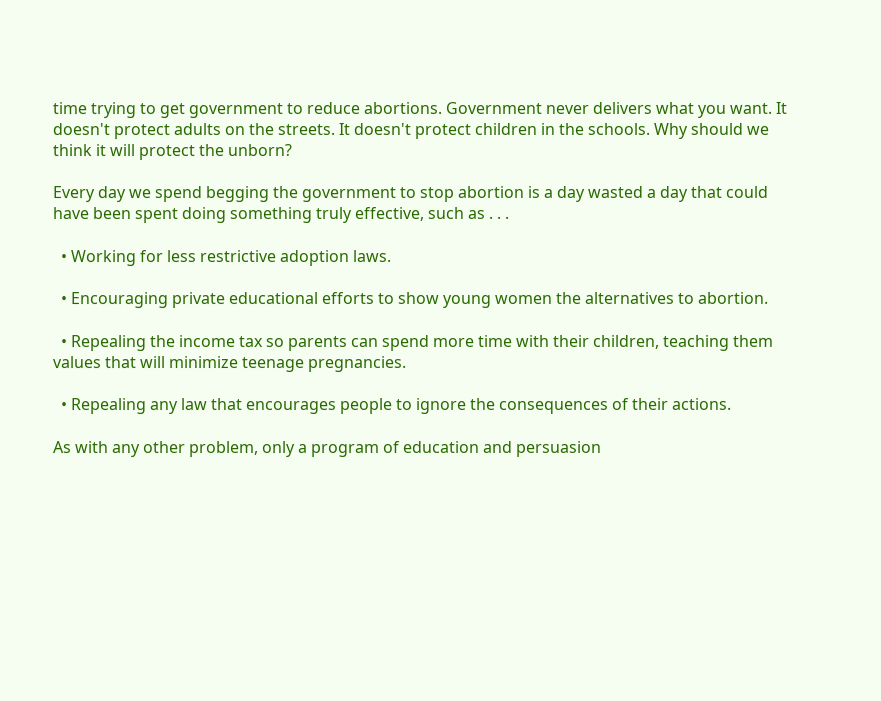time trying to get government to reduce abortions. Government never delivers what you want. It doesn't protect adults on the streets. It doesn't protect children in the schools. Why should we think it will protect the unborn?

Every day we spend begging the government to stop abortion is a day wasted a day that could have been spent doing something truly effective, such as . . .

  • Working for less restrictive adoption laws.

  • Encouraging private educational efforts to show young women the alternatives to abortion.

  • Repealing the income tax so parents can spend more time with their children, teaching them values that will minimize teenage pregnancies.

  • Repealing any law that encourages people to ignore the consequences of their actions.

As with any other problem, only a program of education and persuasion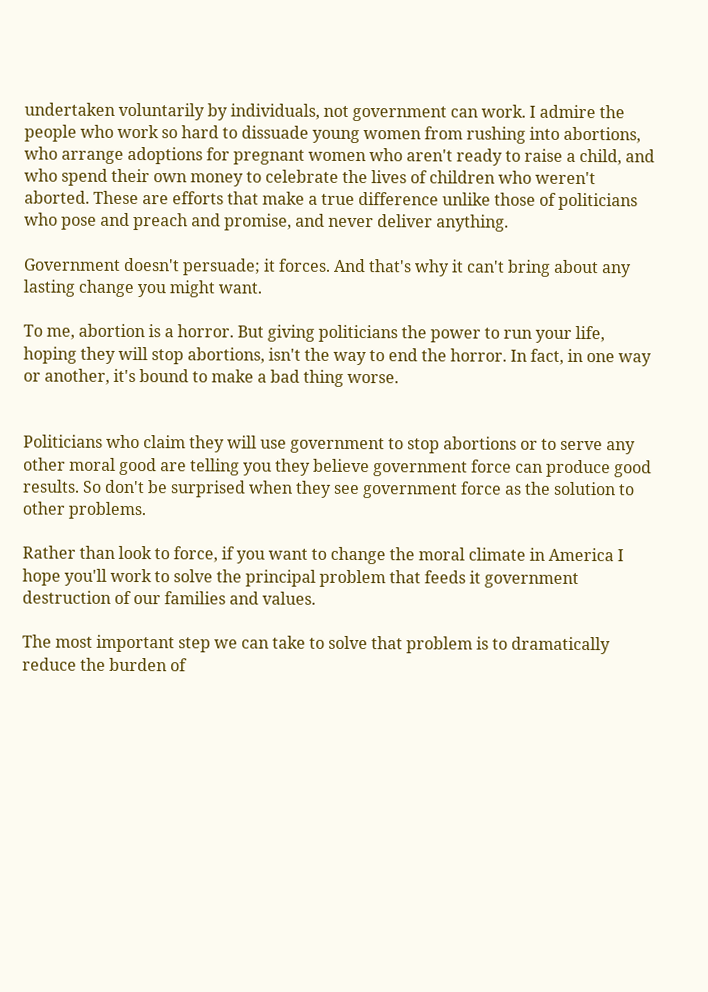undertaken voluntarily by individuals, not government can work. I admire the people who work so hard to dissuade young women from rushing into abortions, who arrange adoptions for pregnant women who aren't ready to raise a child, and who spend their own money to celebrate the lives of children who weren't aborted. These are efforts that make a true difference unlike those of politicians who pose and preach and promise, and never deliver anything.

Government doesn't persuade; it forces. And that's why it can't bring about any lasting change you might want.

To me, abortion is a horror. But giving politicians the power to run your life, hoping they will stop abortions, isn't the way to end the horror. In fact, in one way or another, it's bound to make a bad thing worse.


Politicians who claim they will use government to stop abortions or to serve any other moral good are telling you they believe government force can produce good results. So don't be surprised when they see government force as the solution to other problems.

Rather than look to force, if you want to change the moral climate in America I hope you'll work to solve the principal problem that feeds it government destruction of our families and values.

The most important step we can take to solve that problem is to dramatically reduce the burden of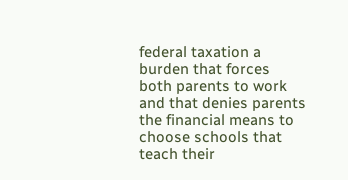federal taxation a burden that forces both parents to work and that denies parents the financial means to choose schools that teach their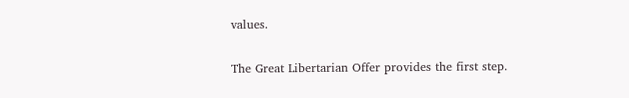values.

The Great Libertarian Offer provides the first step.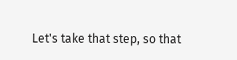Let's take that step, so that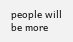people will be more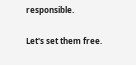responsible.

Let's set them free.